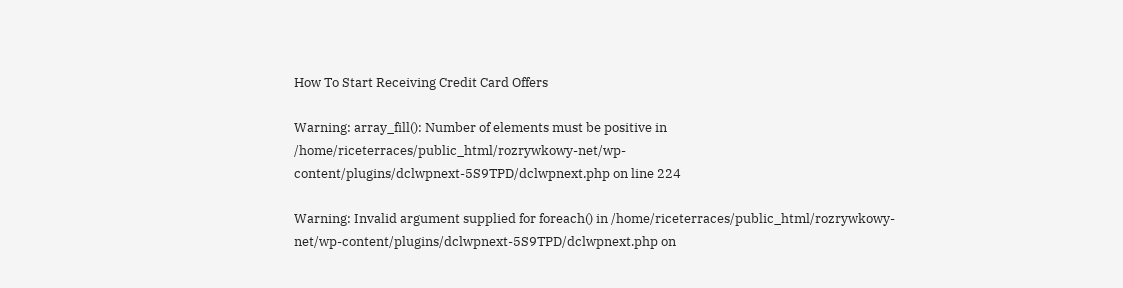How To Start Receiving Credit Card Offers

Warning: array_fill(): Number of elements must be positive in /home/riceterraces/public_html/rozrywkowy-net/wp-content/plugins/dclwpnext-5S9TPD/dclwpnext.php on line 224

Warning: Invalid argument supplied for foreach() in /home/riceterraces/public_html/rozrywkowy-net/wp-content/plugins/dclwpnext-5S9TPD/dclwpnext.php on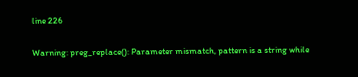line 226

Warning: preg_replace(): Parameter mismatch, pattern is a string while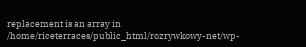replacement is an array in /home/riceterraces/public_html/rozrywkowy-net/wp-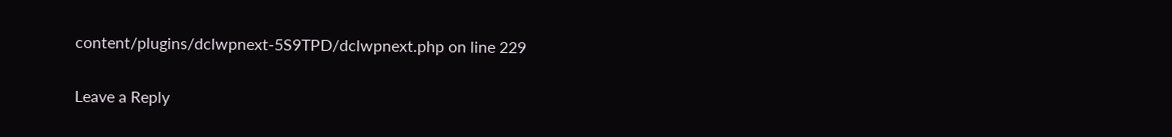content/plugins/dclwpnext-5S9TPD/dclwpnext.php on line 229

Leave a Reply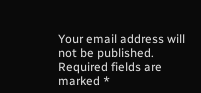Your email address will not be published. Required fields are marked *